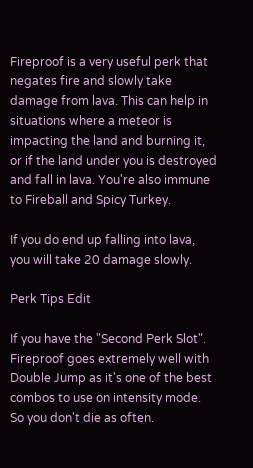Fireproof is a very useful perk that negates fire and slowly take damage from lava. This can help in situations where a meteor is impacting the land and burning it, or if the land under you is destroyed and fall in lava. You're also immune to Fireball and Spicy Turkey.

If you do end up falling into lava, you will take 20 damage slowly.

Perk Tips Edit

If you have the "Second Perk Slot". Fireproof goes extremely well with Double Jump as it's one of the best combos to use on intensity mode. So you don't die as often.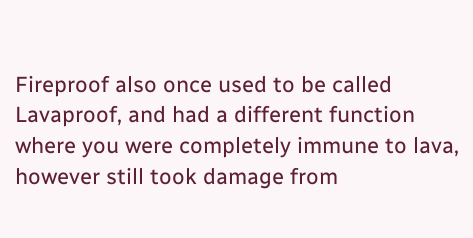Fireproof also once used to be called Lavaproof, and had a different function where you were completely immune to lava, however still took damage from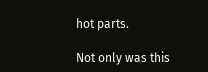hot parts.

Not only was this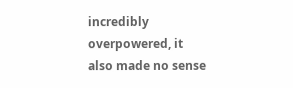incredibly overpowered, it also made no sense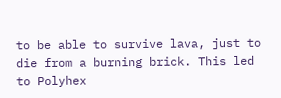to be able to survive lava, just to die from a burning brick. This led to Polyhex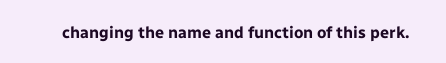changing the name and function of this perk.